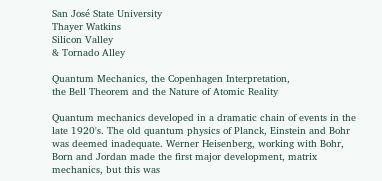San José State University
Thayer Watkins
Silicon Valley
& Tornado Alley

Quantum Mechanics, the Copenhagen Interpretation,
the Bell Theorem and the Nature of Atomic Reality

Quantum mechanics developed in a dramatic chain of events in the late 1920's. The old quantum physics of Planck, Einstein and Bohr was deemed inadequate. Werner Heisenberg, working with Bohr, Born and Jordan made the first major development, matrix mechanics, but this was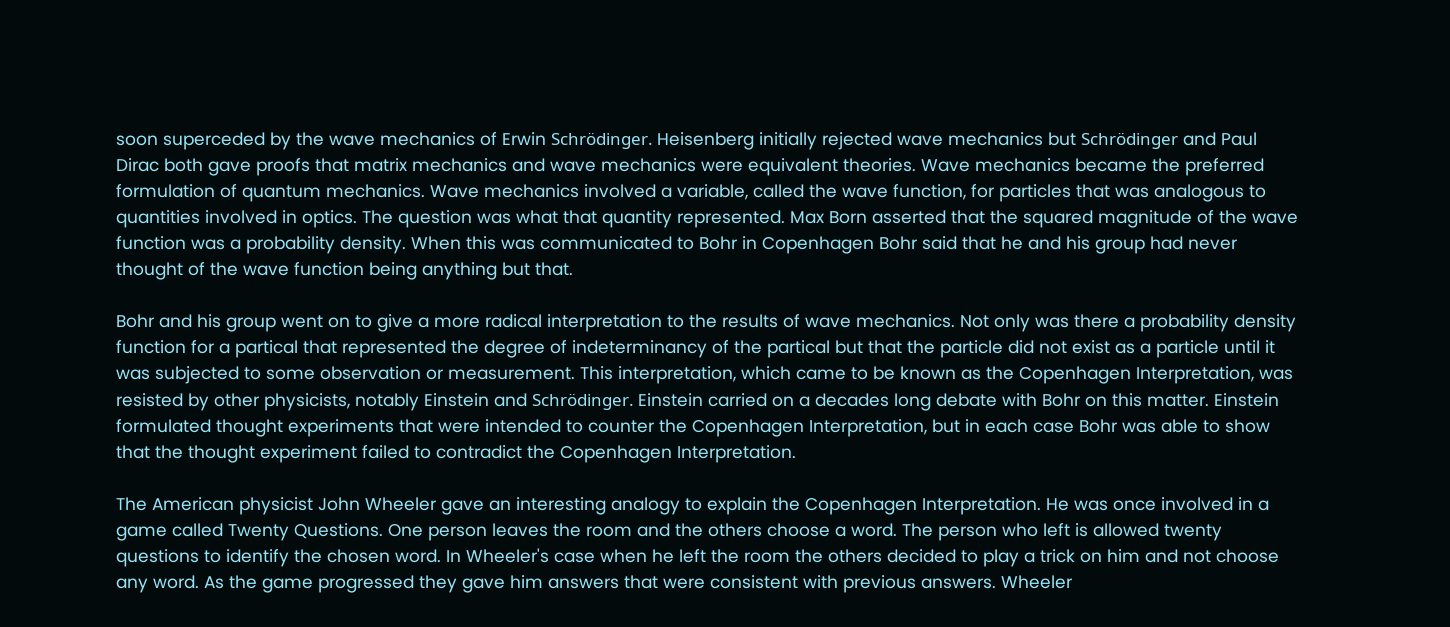soon superceded by the wave mechanics of Erwin Schrödinger. Heisenberg initially rejected wave mechanics but Schrödinger and Paul Dirac both gave proofs that matrix mechanics and wave mechanics were equivalent theories. Wave mechanics became the preferred formulation of quantum mechanics. Wave mechanics involved a variable, called the wave function, for particles that was analogous to quantities involved in optics. The question was what that quantity represented. Max Born asserted that the squared magnitude of the wave function was a probability density. When this was communicated to Bohr in Copenhagen Bohr said that he and his group had never thought of the wave function being anything but that.

Bohr and his group went on to give a more radical interpretation to the results of wave mechanics. Not only was there a probability density function for a partical that represented the degree of indeterminancy of the partical but that the particle did not exist as a particle until it was subjected to some observation or measurement. This interpretation, which came to be known as the Copenhagen Interpretation, was resisted by other physicists, notably Einstein and Schrödinger. Einstein carried on a decades long debate with Bohr on this matter. Einstein formulated thought experiments that were intended to counter the Copenhagen Interpretation, but in each case Bohr was able to show that the thought experiment failed to contradict the Copenhagen Interpretation.

The American physicist John Wheeler gave an interesting analogy to explain the Copenhagen Interpretation. He was once involved in a game called Twenty Questions. One person leaves the room and the others choose a word. The person who left is allowed twenty questions to identify the chosen word. In Wheeler's case when he left the room the others decided to play a trick on him and not choose any word. As the game progressed they gave him answers that were consistent with previous answers. Wheeler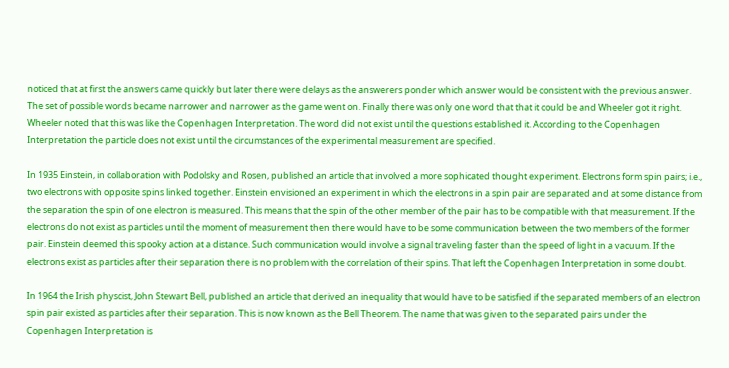noticed that at first the answers came quickly but later there were delays as the answerers ponder which answer would be consistent with the previous answer. The set of possible words became narrower and narrower as the game went on. Finally there was only one word that that it could be and Wheeler got it right. Wheeler noted that this was like the Copenhagen Interpretation. The word did not exist until the questions established it. According to the Copenhagen Interpretation the particle does not exist until the circumstances of the experimental measurement are specified.

In 1935 Einstein, in collaboration with Podolsky and Rosen, published an article that involved a more sophicated thought experiment. Electrons form spin pairs; i.e., two electrons with opposite spins linked together. Einstein envisioned an experiment in which the electrons in a spin pair are separated and at some distance from the separation the spin of one electron is measured. This means that the spin of the other member of the pair has to be compatible with that measurement. If the electrons do not exist as particles until the moment of measurement then there would have to be some communication between the two members of the former pair. Einstein deemed this spooky action at a distance. Such communication would involve a signal traveling faster than the speed of light in a vacuum. If the electrons exist as particles after their separation there is no problem with the correlation of their spins. That left the Copenhagen Interpretation in some doubt.

In 1964 the Irish physcist, John Stewart Bell, published an article that derived an inequality that would have to be satisfied if the separated members of an electron spin pair existed as particles after their separation. This is now known as the Bell Theorem. The name that was given to the separated pairs under the Copenhagen Interpretation is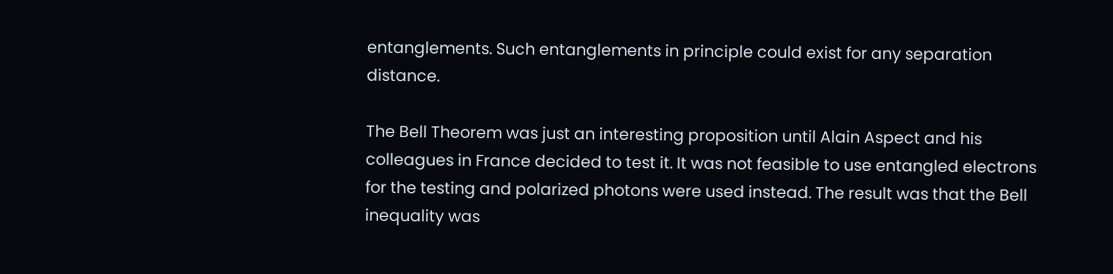entanglements. Such entanglements in principle could exist for any separation distance.

The Bell Theorem was just an interesting proposition until Alain Aspect and his colleagues in France decided to test it. It was not feasible to use entangled electrons for the testing and polarized photons were used instead. The result was that the Bell inequality was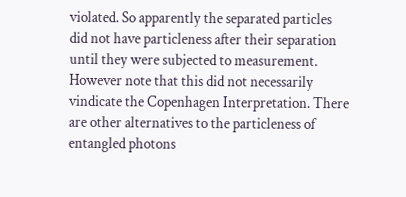violated. So apparently the separated particles did not have particleness after their separation until they were subjected to measurement. However note that this did not necessarily vindicate the Copenhagen Interpretation. There are other alternatives to the particleness of entangled photons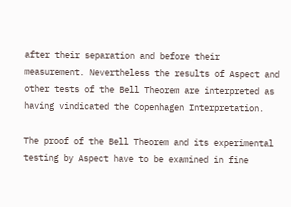after their separation and before their measurement. Nevertheless the results of Aspect and other tests of the Bell Theorem are interpreted as having vindicated the Copenhagen Interpretation.

The proof of the Bell Theorem and its experimental testing by Aspect have to be examined in fine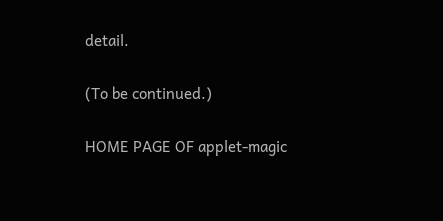detail.

(To be continued.)

HOME PAGE OF applet-magic